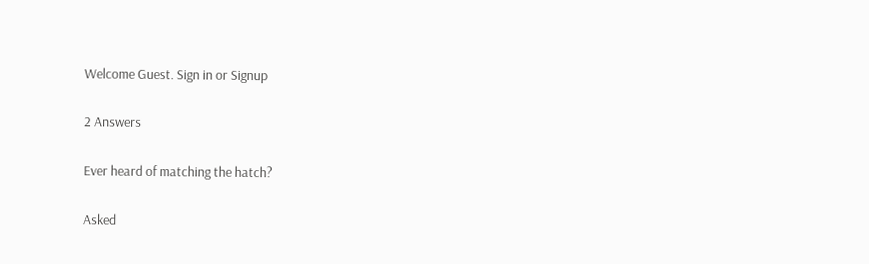Welcome Guest. Sign in or Signup

2 Answers

Ever heard of matching the hatch?

Asked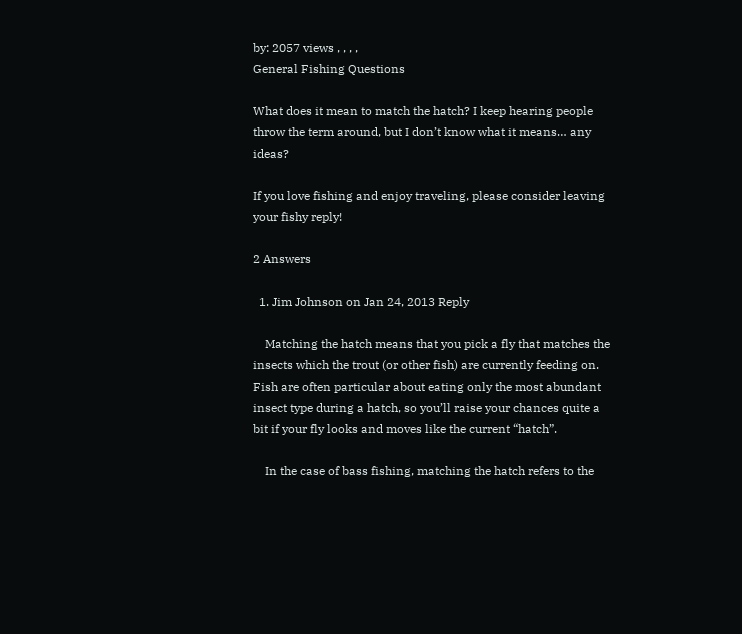by: 2057 views , , , ,
General Fishing Questions

What does it mean to match the hatch? I keep hearing people throw the term around, but I don’t know what it means… any ideas?

If you love fishing and enjoy traveling, please consider leaving your fishy reply!

2 Answers

  1. Jim Johnson on Jan 24, 2013 Reply

    Matching the hatch means that you pick a fly that matches the insects which the trout (or other fish) are currently feeding on. Fish are often particular about eating only the most abundant insect type during a hatch, so you’ll raise your chances quite a bit if your fly looks and moves like the current “hatch”.

    In the case of bass fishing, matching the hatch refers to the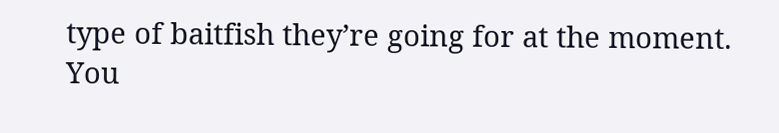type of baitfish they’re going for at the moment. You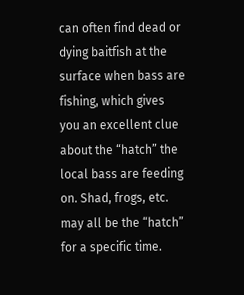can often find dead or dying baitfish at the surface when bass are fishing, which gives you an excellent clue about the “hatch” the local bass are feeding on. Shad, frogs, etc. may all be the “hatch” for a specific time.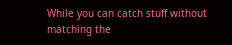While you can catch stuff without matching the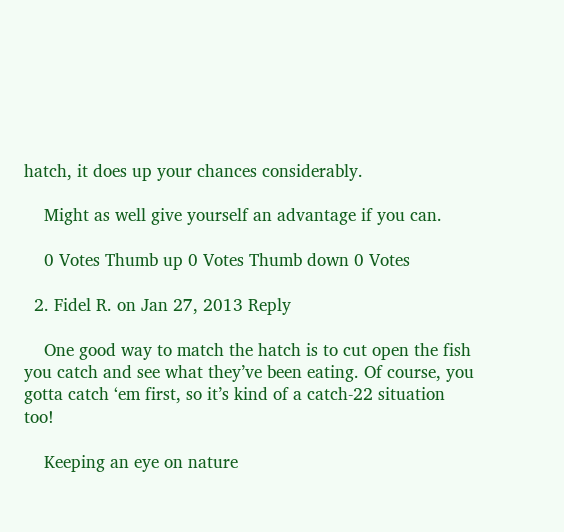hatch, it does up your chances considerably.

    Might as well give yourself an advantage if you can.

    0 Votes Thumb up 0 Votes Thumb down 0 Votes

  2. Fidel R. on Jan 27, 2013 Reply

    One good way to match the hatch is to cut open the fish you catch and see what they’ve been eating. Of course, you gotta catch ‘em first, so it’s kind of a catch-22 situation too!

    Keeping an eye on nature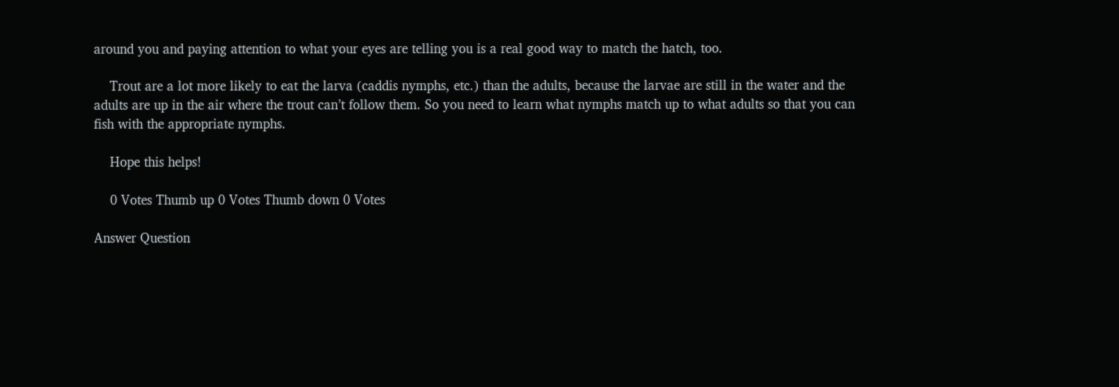around you and paying attention to what your eyes are telling you is a real good way to match the hatch, too.

    Trout are a lot more likely to eat the larva (caddis nymphs, etc.) than the adults, because the larvae are still in the water and the adults are up in the air where the trout can’t follow them. So you need to learn what nymphs match up to what adults so that you can fish with the appropriate nymphs.

    Hope this helps!

    0 Votes Thumb up 0 Votes Thumb down 0 Votes

Answer Question